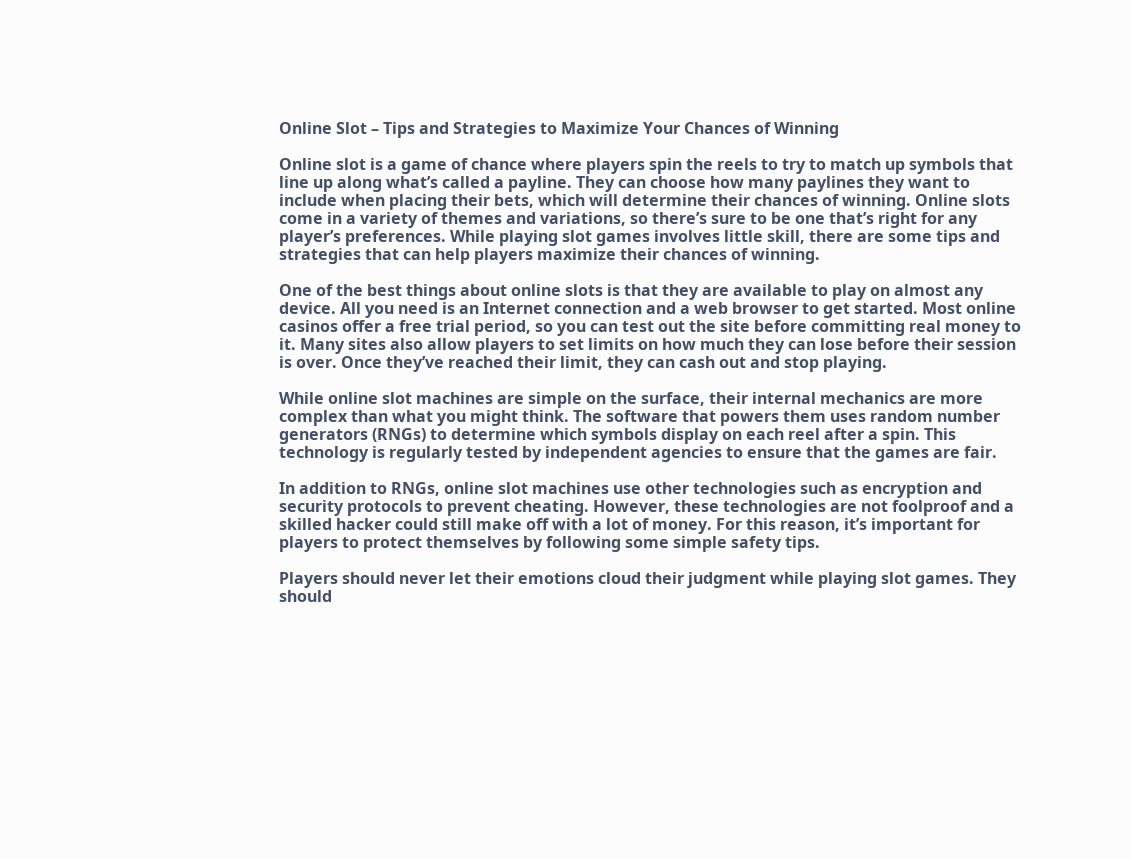Online Slot – Tips and Strategies to Maximize Your Chances of Winning

Online slot is a game of chance where players spin the reels to try to match up symbols that line up along what’s called a payline. They can choose how many paylines they want to include when placing their bets, which will determine their chances of winning. Online slots come in a variety of themes and variations, so there’s sure to be one that’s right for any player’s preferences. While playing slot games involves little skill, there are some tips and strategies that can help players maximize their chances of winning.

One of the best things about online slots is that they are available to play on almost any device. All you need is an Internet connection and a web browser to get started. Most online casinos offer a free trial period, so you can test out the site before committing real money to it. Many sites also allow players to set limits on how much they can lose before their session is over. Once they’ve reached their limit, they can cash out and stop playing.

While online slot machines are simple on the surface, their internal mechanics are more complex than what you might think. The software that powers them uses random number generators (RNGs) to determine which symbols display on each reel after a spin. This technology is regularly tested by independent agencies to ensure that the games are fair.

In addition to RNGs, online slot machines use other technologies such as encryption and security protocols to prevent cheating. However, these technologies are not foolproof and a skilled hacker could still make off with a lot of money. For this reason, it’s important for players to protect themselves by following some simple safety tips.

Players should never let their emotions cloud their judgment while playing slot games. They should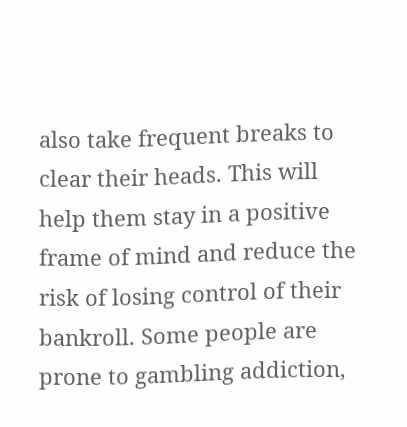also take frequent breaks to clear their heads. This will help them stay in a positive frame of mind and reduce the risk of losing control of their bankroll. Some people are prone to gambling addiction,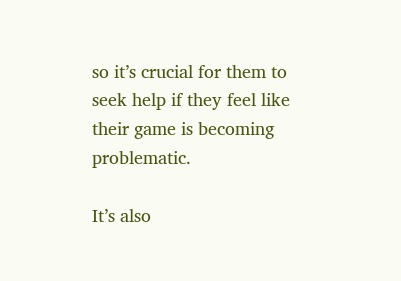so it’s crucial for them to seek help if they feel like their game is becoming problematic.

It’s also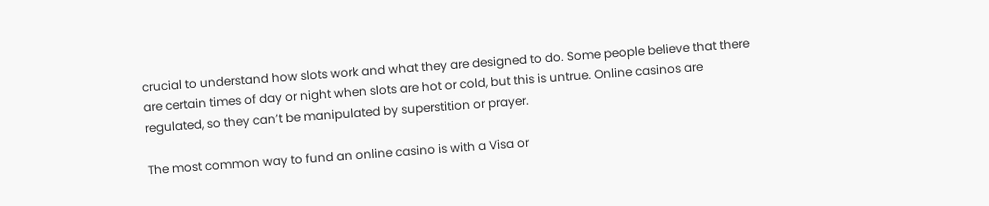crucial to understand how slots work and what they are designed to do. Some people believe that there are certain times of day or night when slots are hot or cold, but this is untrue. Online casinos are regulated, so they can’t be manipulated by superstition or prayer.

The most common way to fund an online casino is with a Visa or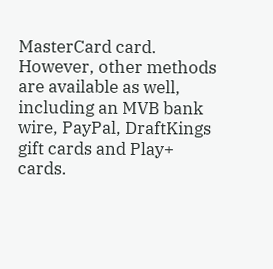MasterCard card. However, other methods are available as well, including an MVB bank wire, PayPal, DraftKings gift cards and Play+ cards.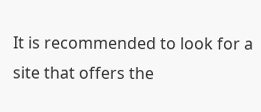It is recommended to look for a site that offers the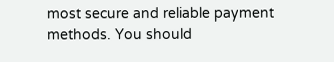most secure and reliable payment methods. You should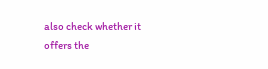also check whether it offers the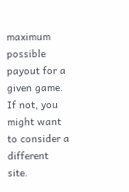maximum possible payout for a given game. If not, you might want to consider a different site.